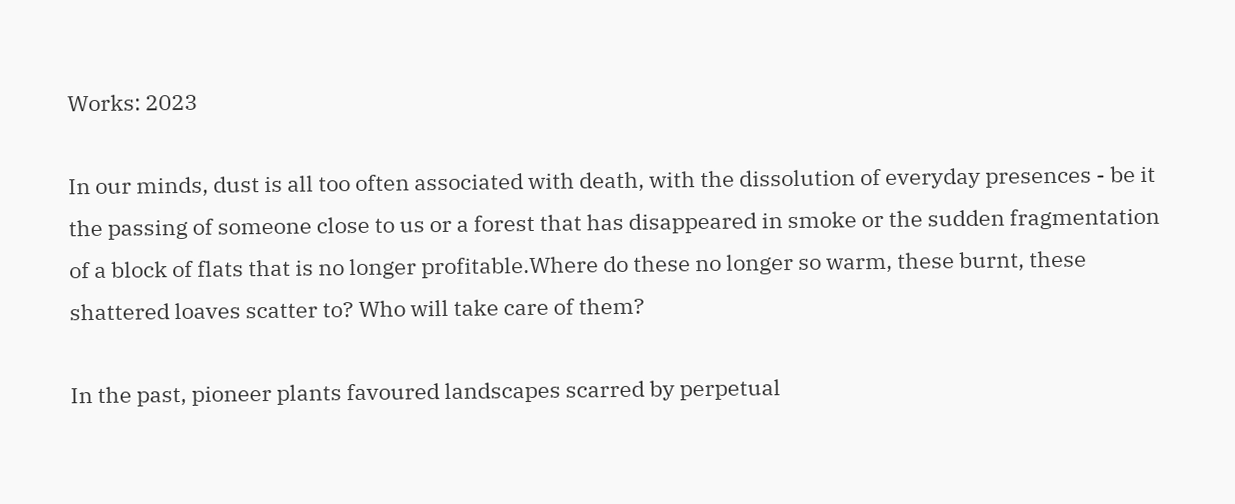Works: 2023

In our minds, dust is all too often associated with death, with the dissolution of everyday presences - be it the passing of someone close to us or a forest that has disappeared in smoke or the sudden fragmentation of a block of flats that is no longer profitable.Where do these no longer so warm, these burnt, these shattered loaves scatter to? Who will take care of them?

In the past, pioneer plants favoured landscapes scarred by perpetual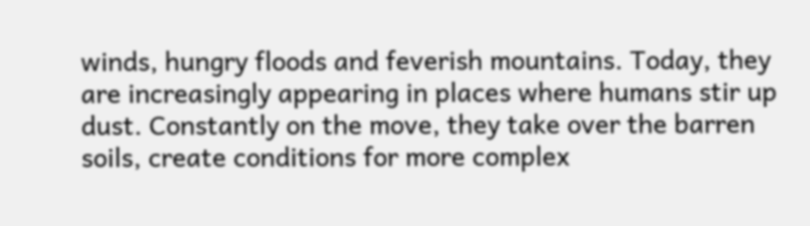winds, hungry floods and feverish mountains. Today, they are increasingly appearing in places where humans stir up dust. Constantly on the move, they take over the barren soils, create conditions for more complex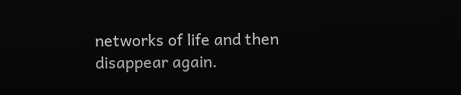networks of life and then disappear again.